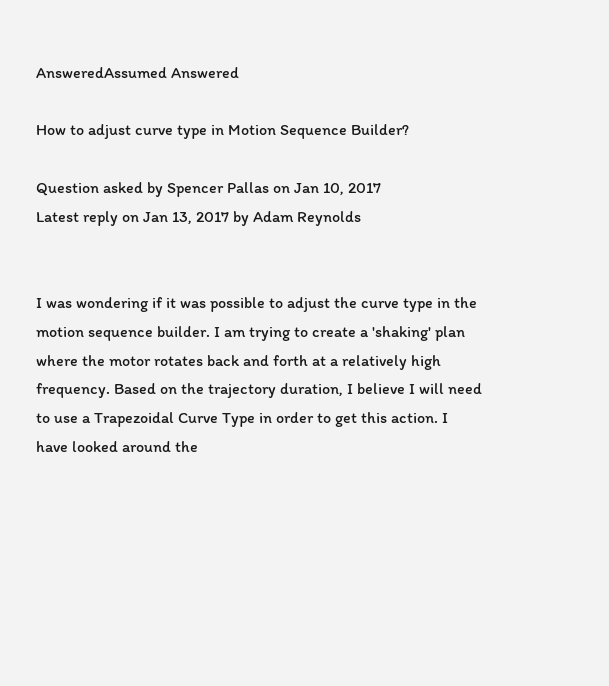AnsweredAssumed Answered

How to adjust curve type in Motion Sequence Builder?

Question asked by Spencer Pallas on Jan 10, 2017
Latest reply on Jan 13, 2017 by Adam Reynolds


I was wondering if it was possible to adjust the curve type in the motion sequence builder. I am trying to create a 'shaking' plan where the motor rotates back and forth at a relatively high frequency. Based on the trajectory duration, I believe I will need to use a Trapezoidal Curve Type in order to get this action. I have looked around the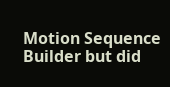Motion Sequence Builder but did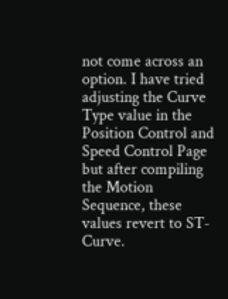not come across an option. I have tried adjusting the Curve Type value in the Position Control and Speed Control Page but after compiling the Motion Sequence, these values revert to ST-Curve.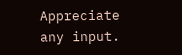Appreciate any input.